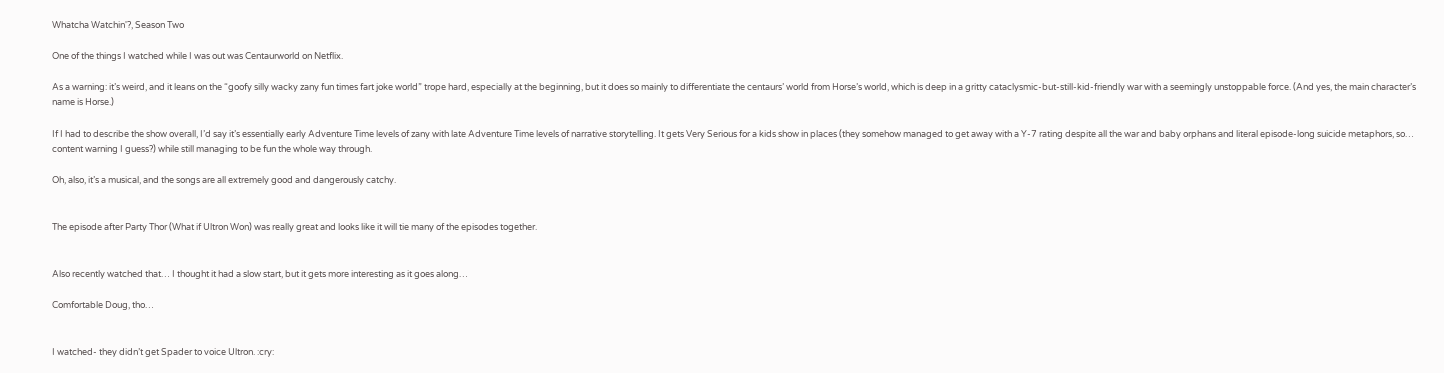Whatcha Watchin'?, Season Two

One of the things I watched while I was out was Centaurworld on Netflix.

As a warning: it’s weird, and it leans on the “goofy silly wacky zany fun times fart joke world” trope hard, especially at the beginning, but it does so mainly to differentiate the centaurs’ world from Horse’s world, which is deep in a gritty cataclysmic-but-still-kid-friendly war with a seemingly unstoppable force. (And yes, the main character’s name is Horse.)

If I had to describe the show overall, I’d say it’s essentially early Adventure Time levels of zany with late Adventure Time levels of narrative storytelling. It gets Very Serious for a kids show in places (they somehow managed to get away with a Y-7 rating despite all the war and baby orphans and literal episode-long suicide metaphors, so… content warning I guess?) while still managing to be fun the whole way through.

Oh, also, it’s a musical, and the songs are all extremely good and dangerously catchy.


The episode after Party Thor (What if Ultron Won) was really great and looks like it will tie many of the episodes together.


Also recently watched that… I thought it had a slow start, but it gets more interesting as it goes along…

Comfortable Doug, tho…


I watched- they didn’t get Spader to voice Ultron. :cry: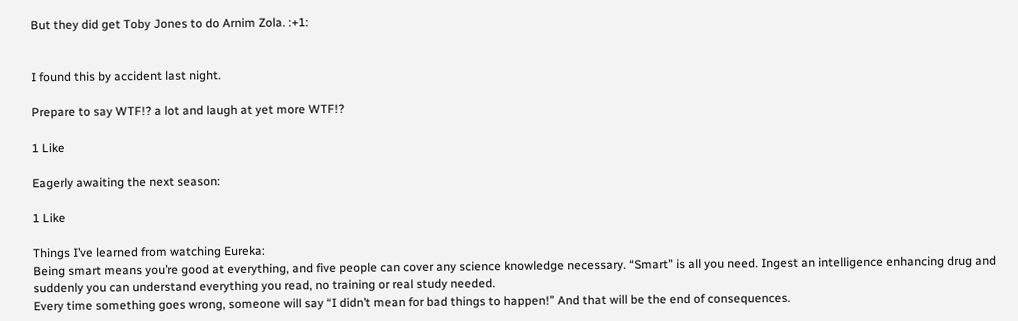But they did get Toby Jones to do Arnim Zola. :+1:


I found this by accident last night.

Prepare to say WTF!? a lot and laugh at yet more WTF!?

1 Like

Eagerly awaiting the next season:

1 Like

Things I’ve learned from watching Eureka:
Being smart means you’re good at everything, and five people can cover any science knowledge necessary. “Smart” is all you need. Ingest an intelligence enhancing drug and suddenly you can understand everything you read, no training or real study needed.
Every time something goes wrong, someone will say “I didn’t mean for bad things to happen!” And that will be the end of consequences.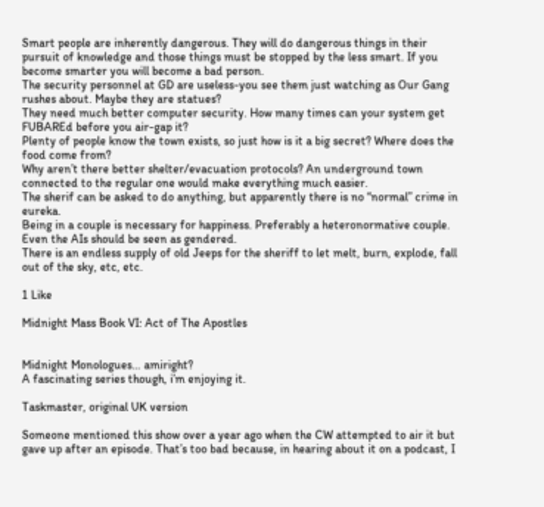Smart people are inherently dangerous. They will do dangerous things in their pursuit of knowledge and those things must be stopped by the less smart. If you become smarter you will become a bad person.
The security personnel at GD are useless-you see them just watching as Our Gang rushes about. Maybe they are statues?
They need much better computer security. How many times can your system get FUBAREd before you air-gap it?
Plenty of people know the town exists, so just how is it a big secret? Where does the food come from?
Why aren’t there better shelter/evacuation protocols? An underground town connected to the regular one would make everything much easier.
The sherif can be asked to do anything, but apparently there is no “normal” crime in eureka.
Being in a couple is necessary for happiness. Preferably a heteronormative couple. Even the AIs should be seen as gendered.
There is an endless supply of old Jeeps for the sheriff to let melt, burn, explode, fall out of the sky, etc, etc.

1 Like

Midnight Mass Book VI: Act of The Apostles


Midnight Monologues… amiright?
A fascinating series though, i’m enjoying it.

Taskmaster, original UK version

Someone mentioned this show over a year ago when the CW attempted to air it but gave up after an episode. That’s too bad because, in hearing about it on a podcast, I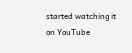started watching it on YouTube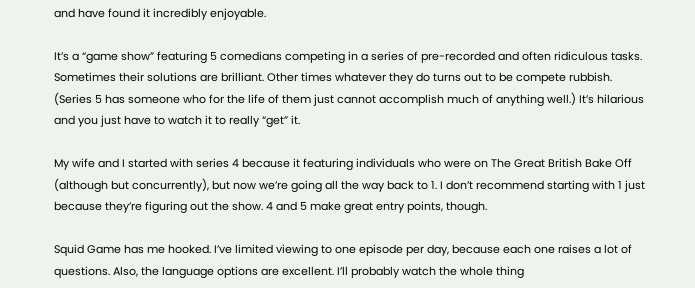and have found it incredibly enjoyable.

It’s a “game show” featuring 5 comedians competing in a series of pre-recorded and often ridiculous tasks. Sometimes their solutions are brilliant. Other times whatever they do turns out to be compete rubbish. (Series 5 has someone who for the life of them just cannot accomplish much of anything well.) It’s hilarious and you just have to watch it to really “get” it.

My wife and I started with series 4 because it featuring individuals who were on The Great British Bake Off (although but concurrently), but now we’re going all the way back to 1. I don’t recommend starting with 1 just because they’re figuring out the show. 4 and 5 make great entry points, though.

Squid Game has me hooked. I’ve limited viewing to one episode per day, because each one raises a lot of questions. Also, the language options are excellent. I’ll probably watch the whole thing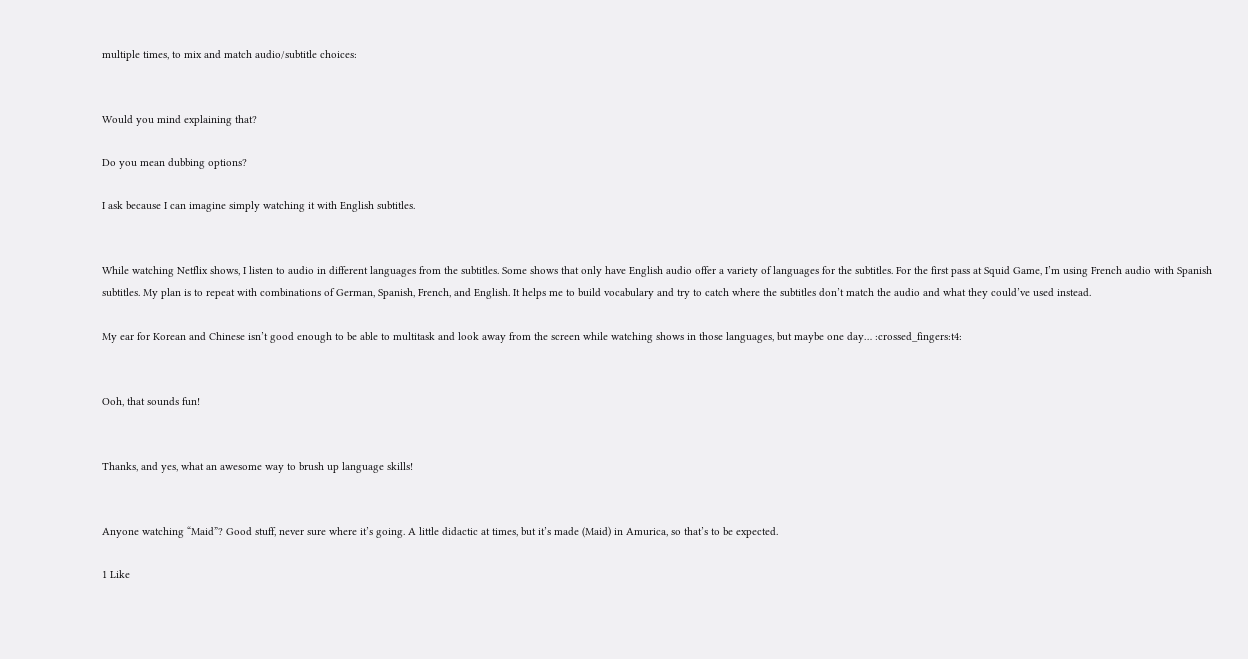multiple times, to mix and match audio/subtitle choices:


Would you mind explaining that?

Do you mean dubbing options?

I ask because I can imagine simply watching it with English subtitles.


While watching Netflix shows, I listen to audio in different languages from the subtitles. Some shows that only have English audio offer a variety of languages for the subtitles. For the first pass at Squid Game, I’m using French audio with Spanish subtitles. My plan is to repeat with combinations of German, Spanish, French, and English. It helps me to build vocabulary and try to catch where the subtitles don’t match the audio and what they could’ve used instead.

My ear for Korean and Chinese isn’t good enough to be able to multitask and look away from the screen while watching shows in those languages, but maybe one day… :crossed_fingers:t4:


Ooh, that sounds fun!


Thanks, and yes, what an awesome way to brush up language skills!


Anyone watching “Maid”? Good stuff, never sure where it’s going. A little didactic at times, but it’s made (Maid) in Amurica, so that’s to be expected.

1 Like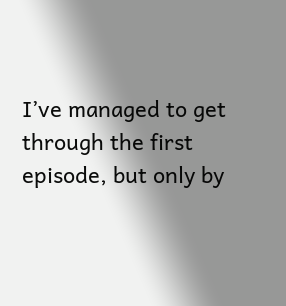I’ve managed to get through the first episode, but only by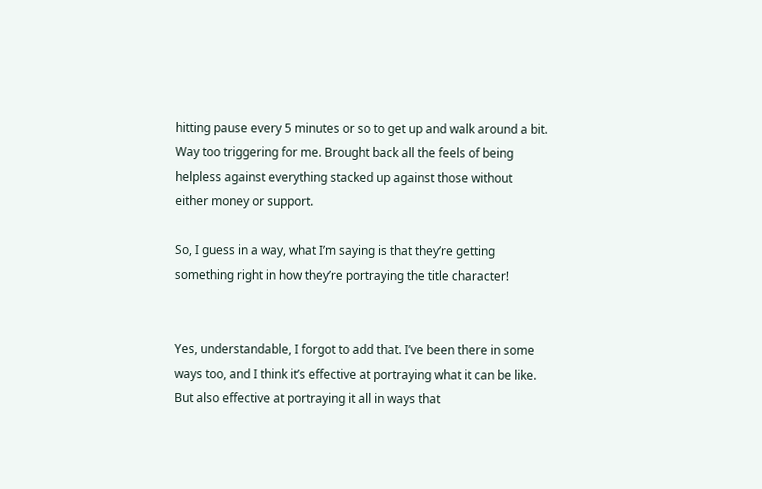hitting pause every 5 minutes or so to get up and walk around a bit. Way too triggering for me. Brought back all the feels of being helpless against everything stacked up against those without either money or support.

So, I guess in a way, what I’m saying is that they’re getting something right in how they’re portraying the title character!


Yes, understandable, I forgot to add that. I’ve been there in some ways too, and I think it’s effective at portraying what it can be like. But also effective at portraying it all in ways that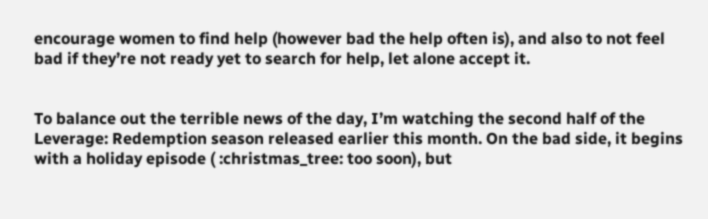encourage women to find help (however bad the help often is), and also to not feel bad if they’re not ready yet to search for help, let alone accept it.


To balance out the terrible news of the day, I’m watching the second half of the Leverage: Redemption season released earlier this month. On the bad side, it begins with a holiday episode ( :christmas_tree: too soon), but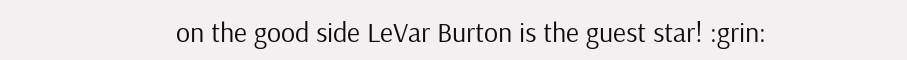on the good side LeVar Burton is the guest star! :grin: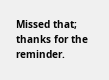Missed that; thanks for the reminder.